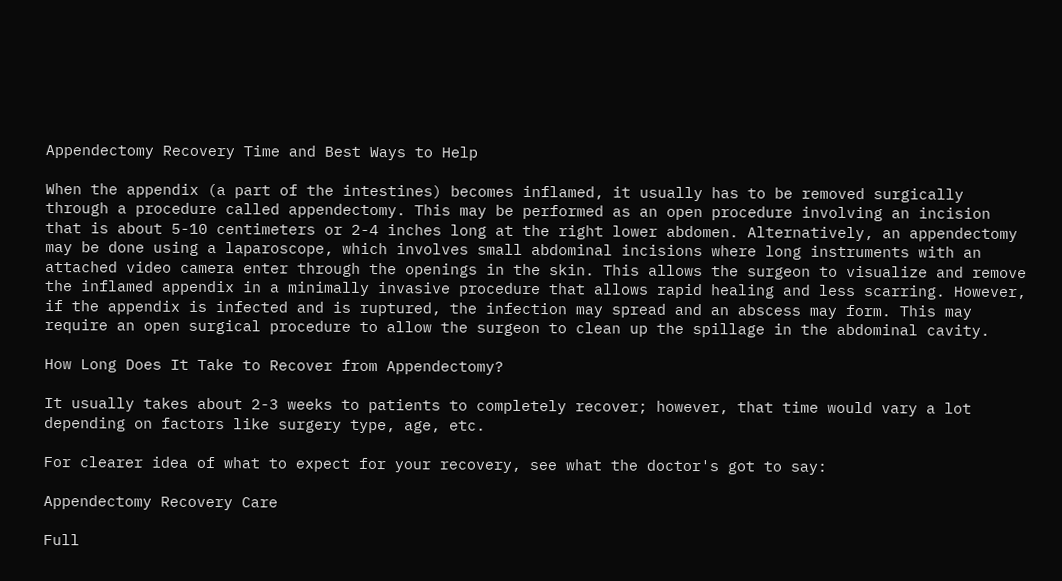Appendectomy Recovery Time and Best Ways to Help

When the appendix (a part of the intestines) becomes inflamed, it usually has to be removed surgically through a procedure called appendectomy. This may be performed as an open procedure involving an incision that is about 5-10 centimeters or 2-4 inches long at the right lower abdomen. Alternatively, an appendectomy may be done using a laparoscope, which involves small abdominal incisions where long instruments with an attached video camera enter through the openings in the skin. This allows the surgeon to visualize and remove the inflamed appendix in a minimally invasive procedure that allows rapid healing and less scarring. However, if the appendix is infected and is ruptured, the infection may spread and an abscess may form. This may require an open surgical procedure to allow the surgeon to clean up the spillage in the abdominal cavity.

How Long Does It Take to Recover from Appendectomy?

It usually takes about 2-3 weeks to patients to completely recover; however, that time would vary a lot depending on factors like surgery type, age, etc.

For clearer idea of what to expect for your recovery, see what the doctor's got to say:

Appendectomy Recovery Care

Full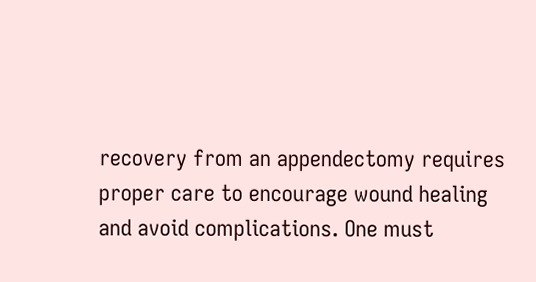recovery from an appendectomy requires proper care to encourage wound healing and avoid complications. One must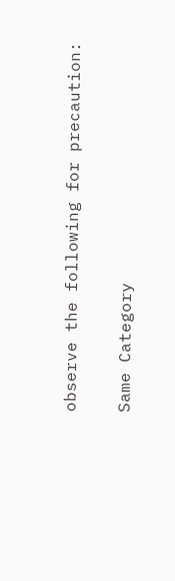observe the following for precaution:

Same Category